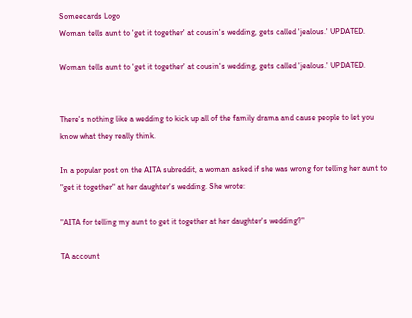Someecards Logo
Woman tells aunt to 'get it together' at cousin's wedding, gets called 'jealous.' UPDATED.

Woman tells aunt to 'get it together' at cousin's wedding, gets called 'jealous.' UPDATED.


There's nothing like a wedding to kick up all of the family drama and cause people to let you know what they really think.

In a popular post on the AITA subreddit, a woman asked if she was wrong for telling her aunt to "get it together" at her daughter's wedding. She wrote:

"AITA for telling my aunt to get it together at her daughter's wedding?"

TA account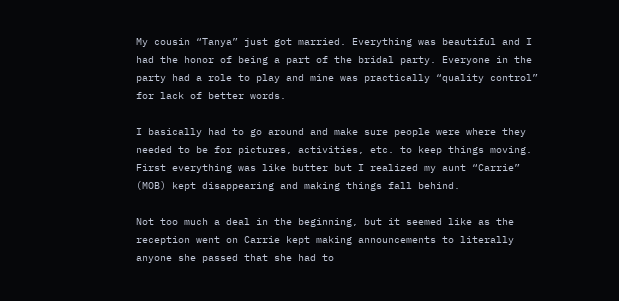My cousin “Tanya” just got married. Everything was beautiful and I had the honor of being a part of the bridal party. Everyone in the party had a role to play and mine was practically “quality control” for lack of better words.

I basically had to go around and make sure people were where they needed to be for pictures, activities, etc. to keep things moving. First everything was like butter but I realized my aunt “Carrie” (MOB) kept disappearing and making things fall behind.

Not too much a deal in the beginning, but it seemed like as the reception went on Carrie kept making announcements to literally anyone she passed that she had to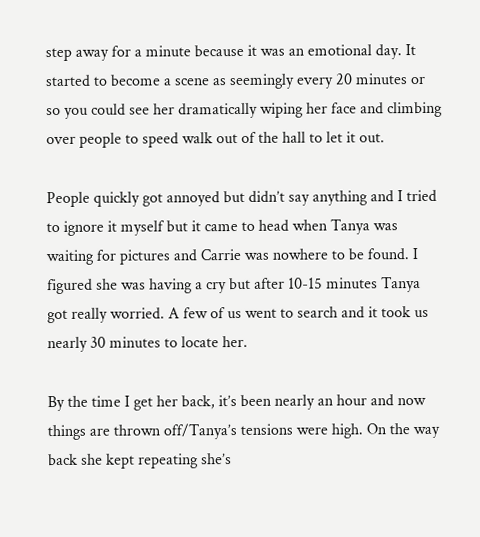step away for a minute because it was an emotional day. It started to become a scene as seemingly every 20 minutes or so you could see her dramatically wiping her face and climbing over people to speed walk out of the hall to let it out.

People quickly got annoyed but didn’t say anything and I tried to ignore it myself but it came to head when Tanya was waiting for pictures and Carrie was nowhere to be found. I figured she was having a cry but after 10-15 minutes Tanya got really worried. A few of us went to search and it took us nearly 30 minutes to locate her.

By the time I get her back, it’s been nearly an hour and now things are thrown off/Tanya’s tensions were high. On the way back she kept repeating she’s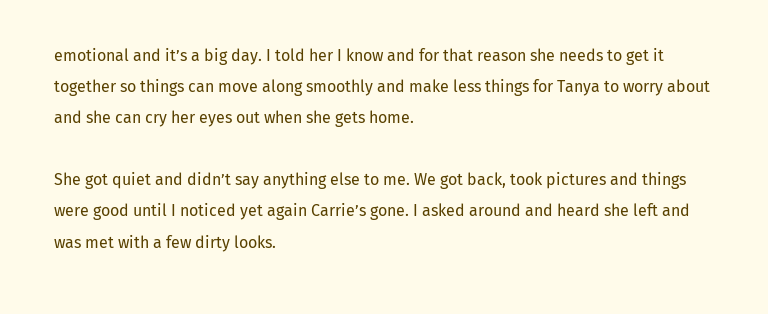emotional and it’s a big day. I told her I know and for that reason she needs to get it together so things can move along smoothly and make less things for Tanya to worry about and she can cry her eyes out when she gets home.

She got quiet and didn’t say anything else to me. We got back, took pictures and things were good until I noticed yet again Carrie’s gone. I asked around and heard she left and was met with a few dirty looks.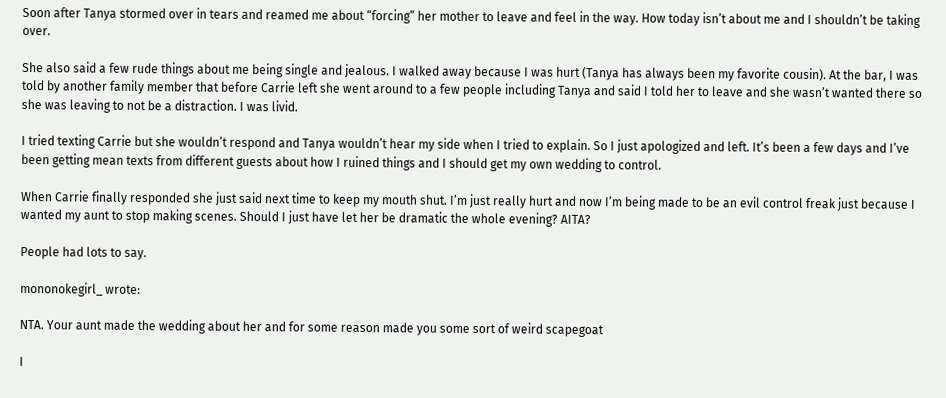Soon after Tanya stormed over in tears and reamed me about “forcing” her mother to leave and feel in the way. How today isn’t about me and I shouldn’t be taking over.

She also said a few rude things about me being single and jealous. I walked away because I was hurt (Tanya has always been my favorite cousin). At the bar, I was told by another family member that before Carrie left she went around to a few people including Tanya and said I told her to leave and she wasn’t wanted there so she was leaving to not be a distraction. I was livid.

I tried texting Carrie but she wouldn’t respond and Tanya wouldn’t hear my side when I tried to explain. So I just apologized and left. It’s been a few days and I’ve been getting mean texts from different guests about how I ruined things and I should get my own wedding to control.

When Carrie finally responded she just said next time to keep my mouth shut. I’m just really hurt and now I’m being made to be an evil control freak just because I wanted my aunt to stop making scenes. Should I just have let her be dramatic the whole evening? AITA?

People had lots to say.

mononokegirl_ wrote:

NTA. Your aunt made the wedding about her and for some reason made you some sort of weird scapegoat

I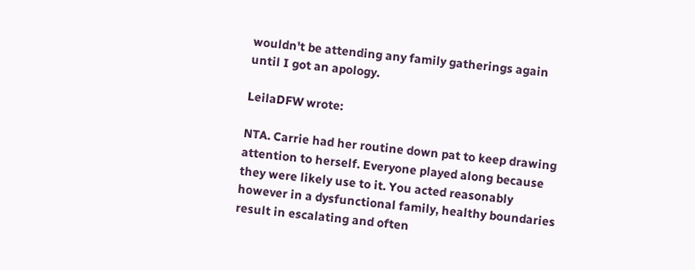wouldn't be attending any family gatherings again until I got an apology.

LeilaDFW wrote:

NTA. Carrie had her routine down pat to keep drawing attention to herself. Everyone played along because they were likely use to it. You acted reasonably however in a dysfunctional family, healthy boundaries result in escalating and often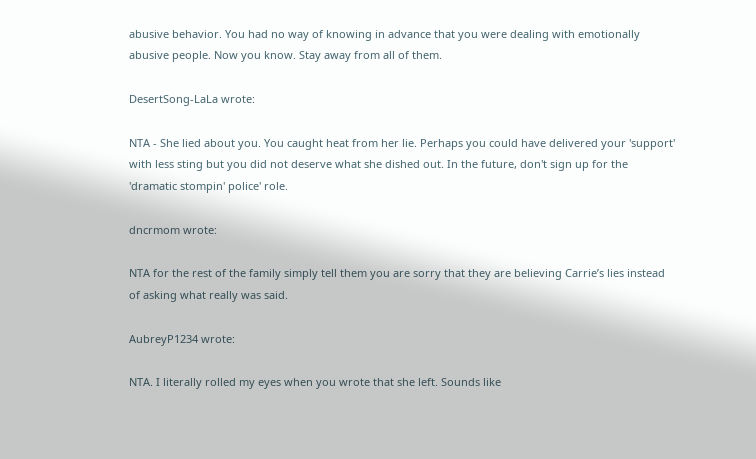abusive behavior. You had no way of knowing in advance that you were dealing with emotionally abusive people. Now you know. Stay away from all of them.

DesertSong-LaLa wrote:

NTA - She lied about you. You caught heat from her lie. Perhaps you could have delivered your 'support' with less sting but you did not deserve what she dished out. In the future, don't sign up for the 'dramatic stompin' police' role.

dncrmom wrote:

NTA for the rest of the family simply tell them you are sorry that they are believing Carrie’s lies instead of asking what really was said.

AubreyP1234 wrote:

NTA. I literally rolled my eyes when you wrote that she left. Sounds like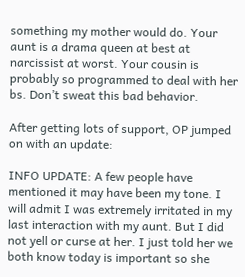something my mother would do. Your aunt is a drama queen at best at narcissist at worst. Your cousin is probably so programmed to deal with her bs. Don’t sweat this bad behavior.

After getting lots of support, OP jumped on with an update:

INFO UPDATE: A few people have mentioned it may have been my tone. I will admit I was extremely irritated in my last interaction with my aunt. But I did not yell or curse at her. I just told her we both know today is important so she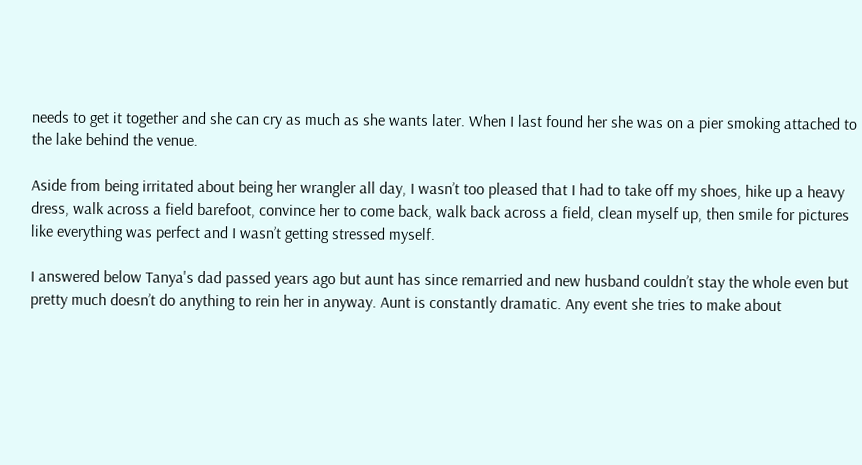needs to get it together and she can cry as much as she wants later. When I last found her she was on a pier smoking attached to the lake behind the venue.

Aside from being irritated about being her wrangler all day, I wasn’t too pleased that I had to take off my shoes, hike up a heavy dress, walk across a field barefoot, convince her to come back, walk back across a field, clean myself up, then smile for pictures like everything was perfect and I wasn’t getting stressed myself.

I answered below Tanya's dad passed years ago but aunt has since remarried and new husband couldn’t stay the whole even but pretty much doesn’t do anything to rein her in anyway. Aunt is constantly dramatic. Any event she tries to make about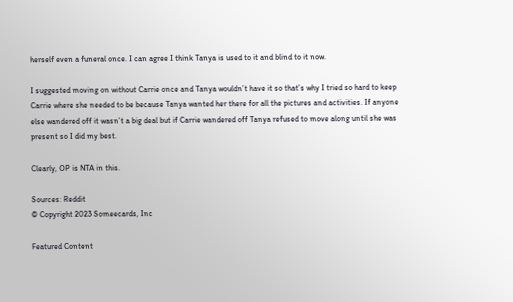herself even a funeral once. I can agree I think Tanya is used to it and blind to it now.

I suggested moving on without Carrie once and Tanya wouldn’t have it so that’s why I tried so hard to keep Carrie where she needed to be because Tanya wanted her there for all the pictures and activities. If anyone else wandered off it wasn’t a big deal but if Carrie wandered off Tanya refused to move along until she was present so I did my best.

Clearly, OP is NTA in this.

Sources: Reddit
© Copyright 2023 Someecards, Inc

Featured Content